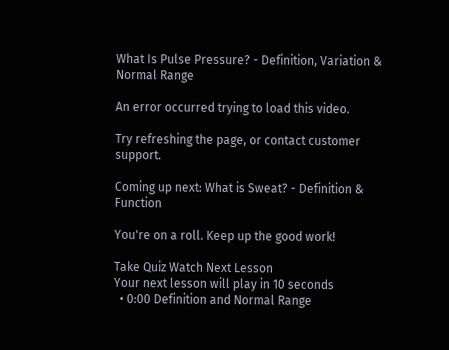What Is Pulse Pressure? - Definition, Variation & Normal Range

An error occurred trying to load this video.

Try refreshing the page, or contact customer support.

Coming up next: What is Sweat? - Definition & Function

You're on a roll. Keep up the good work!

Take Quiz Watch Next Lesson
Your next lesson will play in 10 seconds
  • 0:00 Definition and Normal Range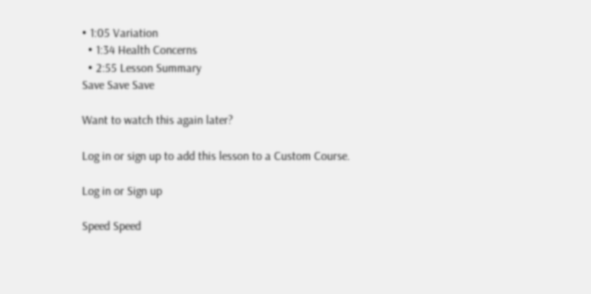• 1:05 Variation
  • 1:34 Health Concerns
  • 2:55 Lesson Summary
Save Save Save

Want to watch this again later?

Log in or sign up to add this lesson to a Custom Course.

Log in or Sign up

Speed Speed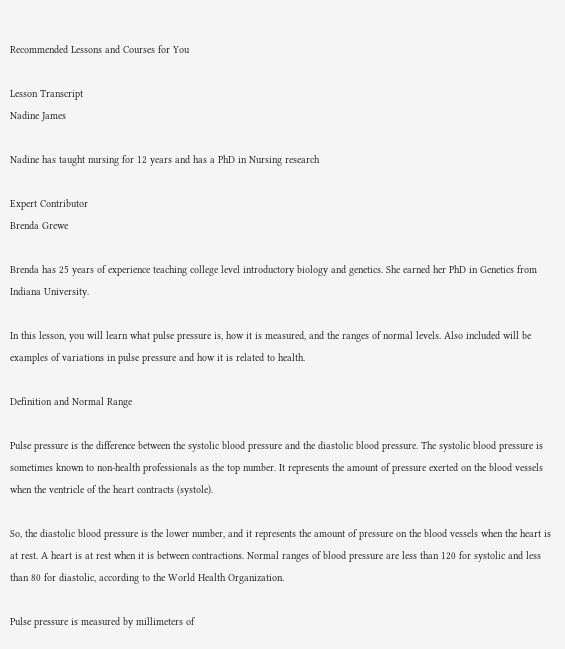Recommended Lessons and Courses for You

Lesson Transcript
Nadine James

Nadine has taught nursing for 12 years and has a PhD in Nursing research

Expert Contributor
Brenda Grewe

Brenda has 25 years of experience teaching college level introductory biology and genetics. She earned her PhD in Genetics from Indiana University.

In this lesson, you will learn what pulse pressure is, how it is measured, and the ranges of normal levels. Also included will be examples of variations in pulse pressure and how it is related to health.

Definition and Normal Range

Pulse pressure is the difference between the systolic blood pressure and the diastolic blood pressure. The systolic blood pressure is sometimes known to non-health professionals as the top number. It represents the amount of pressure exerted on the blood vessels when the ventricle of the heart contracts (systole).

So, the diastolic blood pressure is the lower number, and it represents the amount of pressure on the blood vessels when the heart is at rest. A heart is at rest when it is between contractions. Normal ranges of blood pressure are less than 120 for systolic and less than 80 for diastolic, according to the World Health Organization.

Pulse pressure is measured by millimeters of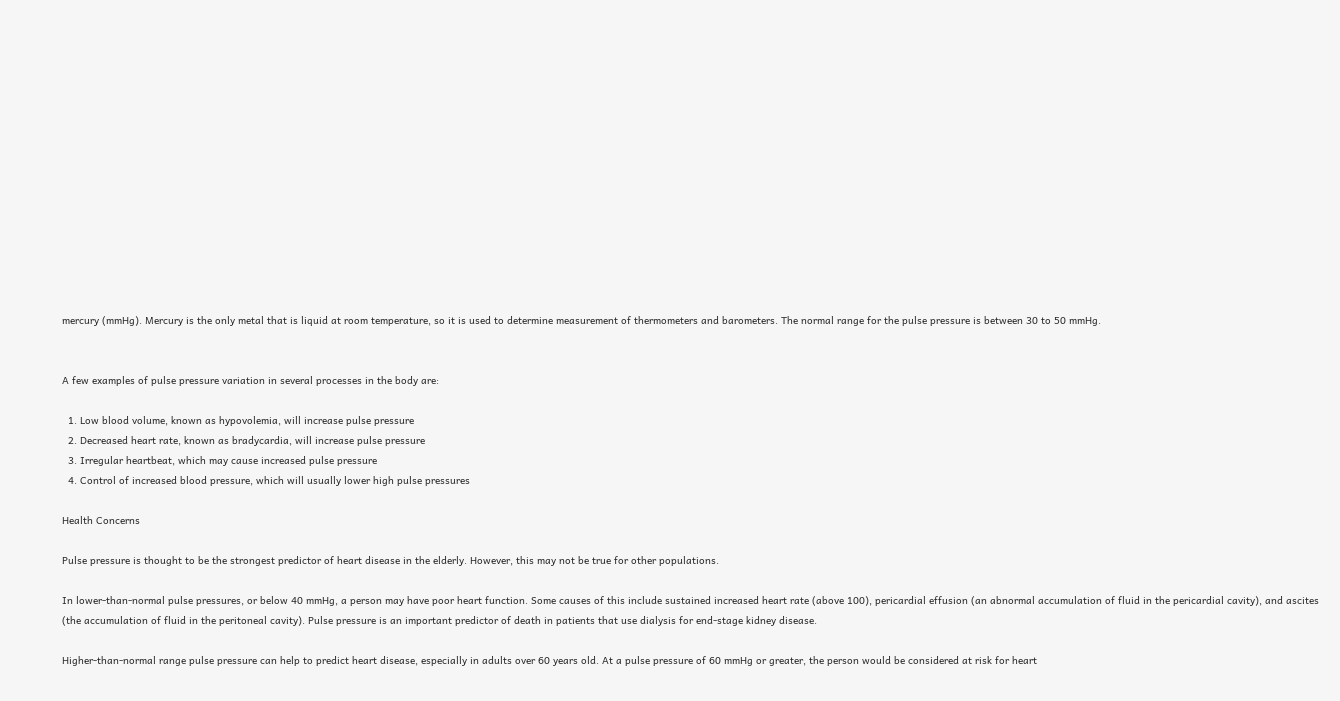mercury (mmHg). Mercury is the only metal that is liquid at room temperature, so it is used to determine measurement of thermometers and barometers. The normal range for the pulse pressure is between 30 to 50 mmHg.


A few examples of pulse pressure variation in several processes in the body are:

  1. Low blood volume, known as hypovolemia, will increase pulse pressure
  2. Decreased heart rate, known as bradycardia, will increase pulse pressure
  3. Irregular heartbeat, which may cause increased pulse pressure
  4. Control of increased blood pressure, which will usually lower high pulse pressures

Health Concerns

Pulse pressure is thought to be the strongest predictor of heart disease in the elderly. However, this may not be true for other populations.

In lower-than-normal pulse pressures, or below 40 mmHg, a person may have poor heart function. Some causes of this include sustained increased heart rate (above 100), pericardial effusion (an abnormal accumulation of fluid in the pericardial cavity), and ascites (the accumulation of fluid in the peritoneal cavity). Pulse pressure is an important predictor of death in patients that use dialysis for end-stage kidney disease.

Higher-than-normal range pulse pressure can help to predict heart disease, especially in adults over 60 years old. At a pulse pressure of 60 mmHg or greater, the person would be considered at risk for heart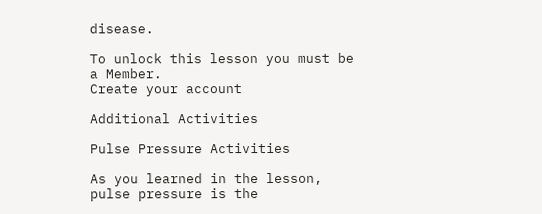disease.

To unlock this lesson you must be a Member.
Create your account

Additional Activities

Pulse Pressure Activities

As you learned in the lesson, pulse pressure is the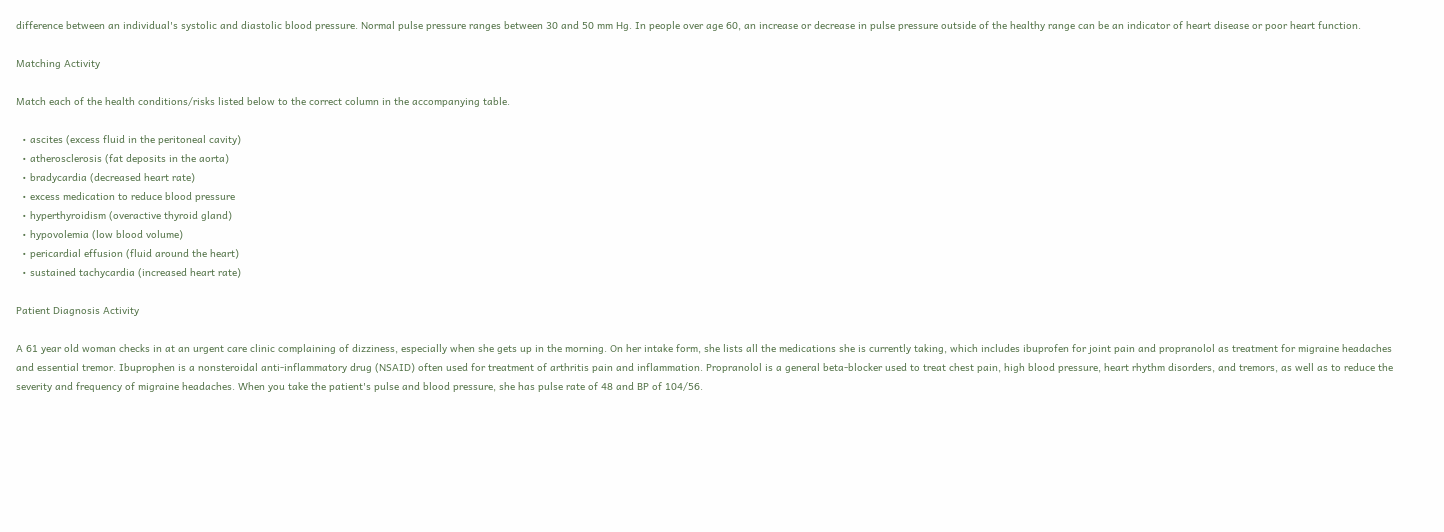difference between an individual's systolic and diastolic blood pressure. Normal pulse pressure ranges between 30 and 50 mm Hg. In people over age 60, an increase or decrease in pulse pressure outside of the healthy range can be an indicator of heart disease or poor heart function.

Matching Activity

Match each of the health conditions/risks listed below to the correct column in the accompanying table.

  • ascites (excess fluid in the peritoneal cavity)
  • atherosclerosis (fat deposits in the aorta)
  • bradycardia (decreased heart rate)
  • excess medication to reduce blood pressure
  • hyperthyroidism (overactive thyroid gland)
  • hypovolemia (low blood volume)
  • pericardial effusion (fluid around the heart)
  • sustained tachycardia (increased heart rate)

Patient Diagnosis Activity

A 61 year old woman checks in at an urgent care clinic complaining of dizziness, especially when she gets up in the morning. On her intake form, she lists all the medications she is currently taking, which includes ibuprofen for joint pain and propranolol as treatment for migraine headaches and essential tremor. Ibuprophen is a nonsteroidal anti-inflammatory drug (NSAID) often used for treatment of arthritis pain and inflammation. Propranolol is a general beta-blocker used to treat chest pain, high blood pressure, heart rhythm disorders, and tremors, as well as to reduce the severity and frequency of migraine headaches. When you take the patient's pulse and blood pressure, she has pulse rate of 48 and BP of 104/56.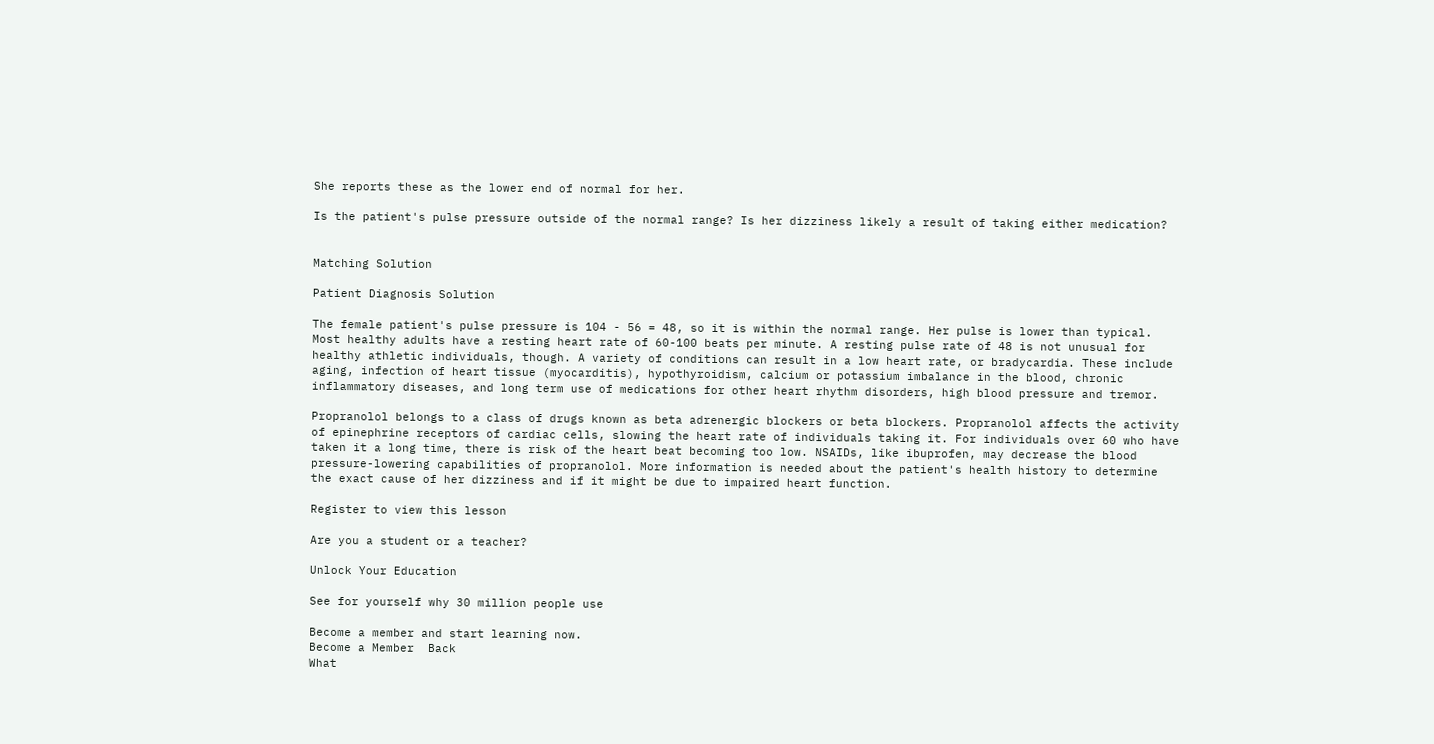She reports these as the lower end of normal for her.

Is the patient's pulse pressure outside of the normal range? Is her dizziness likely a result of taking either medication?


Matching Solution

Patient Diagnosis Solution

The female patient's pulse pressure is 104 - 56 = 48, so it is within the normal range. Her pulse is lower than typical. Most healthy adults have a resting heart rate of 60-100 beats per minute. A resting pulse rate of 48 is not unusual for healthy athletic individuals, though. A variety of conditions can result in a low heart rate, or bradycardia. These include aging, infection of heart tissue (myocarditis), hypothyroidism, calcium or potassium imbalance in the blood, chronic inflammatory diseases, and long term use of medications for other heart rhythm disorders, high blood pressure and tremor.

Propranolol belongs to a class of drugs known as beta adrenergic blockers or beta blockers. Propranolol affects the activity of epinephrine receptors of cardiac cells, slowing the heart rate of individuals taking it. For individuals over 60 who have taken it a long time, there is risk of the heart beat becoming too low. NSAIDs, like ibuprofen, may decrease the blood pressure-lowering capabilities of propranolol. More information is needed about the patient's health history to determine the exact cause of her dizziness and if it might be due to impaired heart function.

Register to view this lesson

Are you a student or a teacher?

Unlock Your Education

See for yourself why 30 million people use

Become a member and start learning now.
Become a Member  Back
What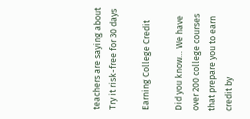teachers are saying about
Try it risk-free for 30 days

Earning College Credit

Did you know… We have over 200 college courses that prepare you to earn credit by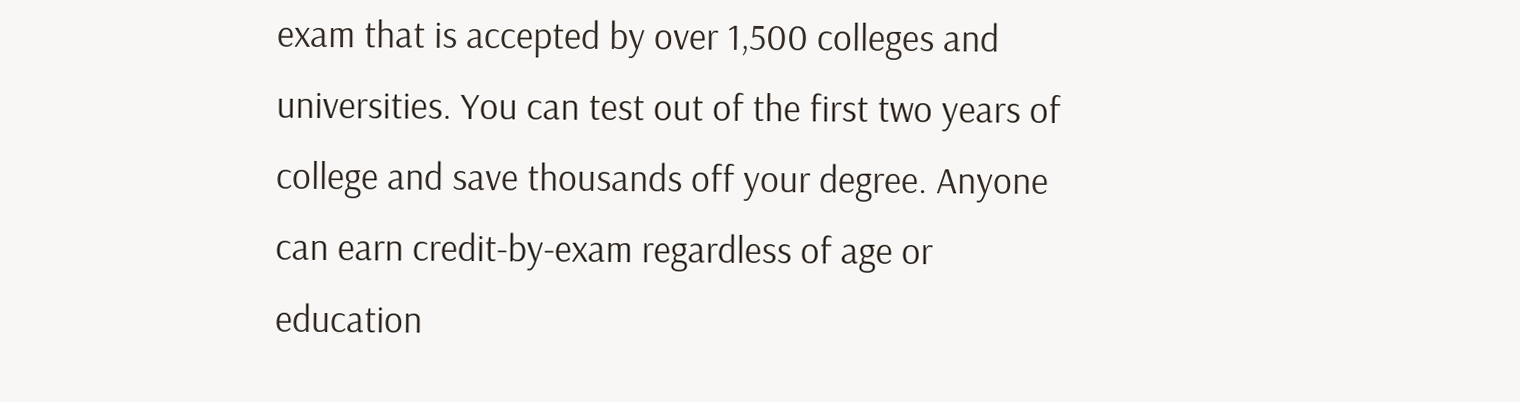exam that is accepted by over 1,500 colleges and universities. You can test out of the first two years of college and save thousands off your degree. Anyone can earn credit-by-exam regardless of age or education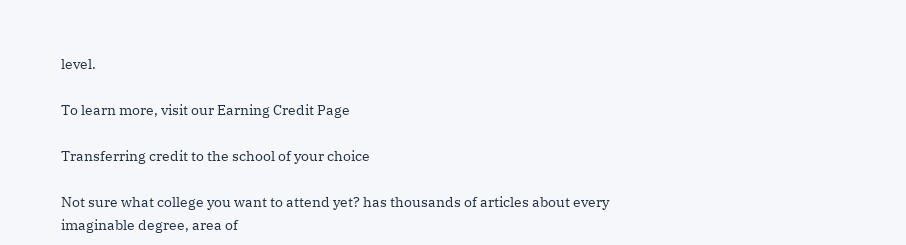level.

To learn more, visit our Earning Credit Page

Transferring credit to the school of your choice

Not sure what college you want to attend yet? has thousands of articles about every imaginable degree, area of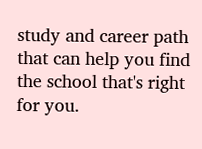study and career path that can help you find the school that's right for you.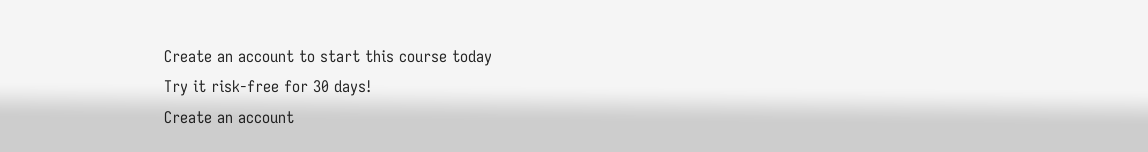Create an account to start this course today
Try it risk-free for 30 days!
Create an account